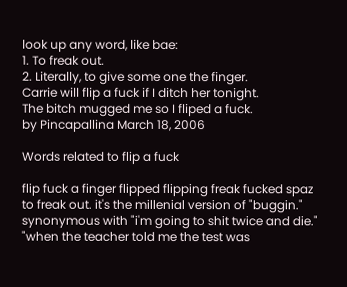look up any word, like bae:
1. To freak out.
2. Literally, to give some one the finger.
Carrie will flip a fuck if I ditch her tonight.
The bitch mugged me so I fliped a fuck.
by Pincapallina March 18, 2006

Words related to flip a fuck

flip fuck a finger flipped flipping freak fucked spaz
to freak out. it's the millenial version of "buggin." synonymous with "i'm going to shit twice and die."
"when the teacher told me the test was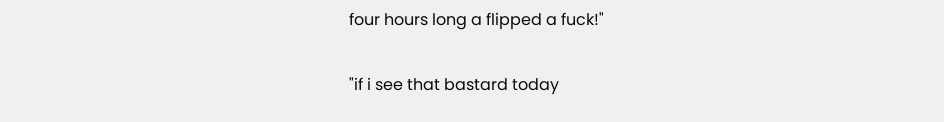four hours long a flipped a fuck!"

"if i see that bastard today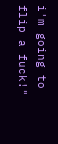i'm going to flip a fuck!"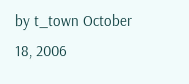by t_town October 18, 2006